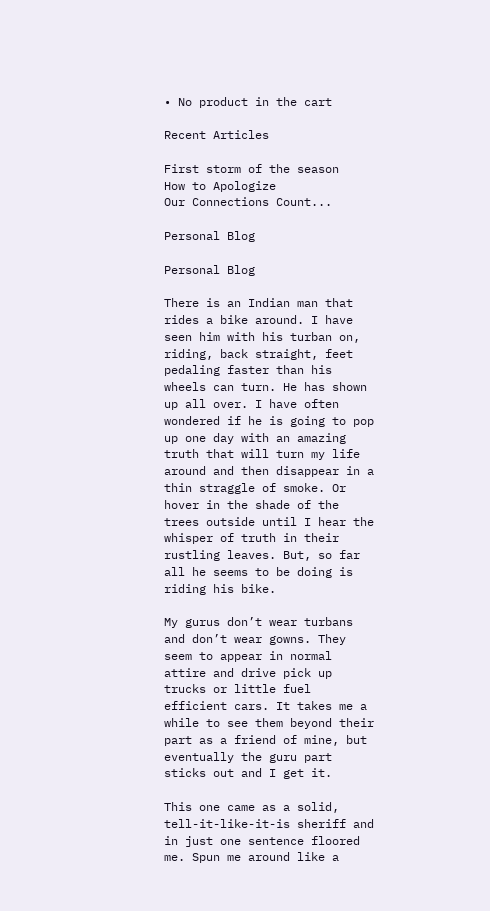• No product in the cart

Recent Articles

First storm of the season
How to Apologize
Our Connections Count...

Personal Blog

Personal Blog

There is an Indian man that rides a bike around. I have seen him with his turban on, riding, back straight, feet pedaling faster than his wheels can turn. He has shown up all over. I have often wondered if he is going to pop up one day with an amazing truth that will turn my life around and then disappear in a thin straggle of smoke. Or hover in the shade of the trees outside until I hear the whisper of truth in their rustling leaves. But, so far all he seems to be doing is riding his bike.

My gurus don’t wear turbans and don’t wear gowns. They seem to appear in normal attire and drive pick up trucks or little fuel efficient cars. It takes me a while to see them beyond their part as a friend of mine, but eventually the guru part sticks out and I get it.

This one came as a solid, tell-it-like-it-is sheriff and in just one sentence floored me. Spun me around like a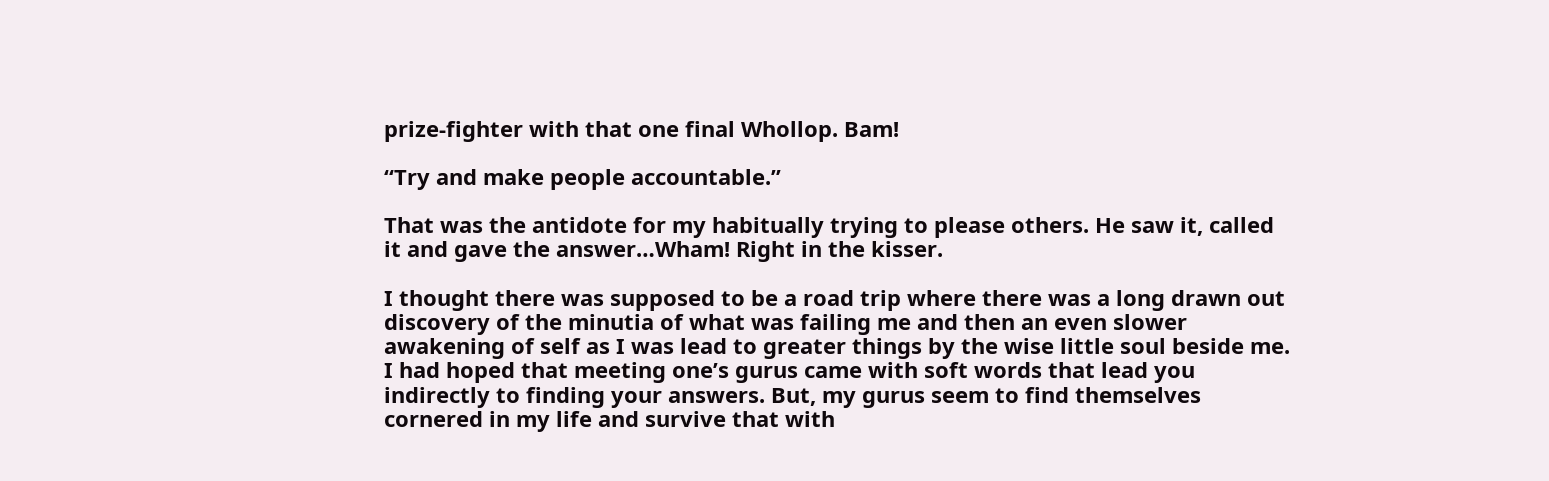prize-fighter with that one final Whollop. Bam!

“Try and make people accountable.”

That was the antidote for my habitually trying to please others. He saw it, called it and gave the answer…Wham! Right in the kisser.

I thought there was supposed to be a road trip where there was a long drawn out discovery of the minutia of what was failing me and then an even slower awakening of self as I was lead to greater things by the wise little soul beside me. I had hoped that meeting one’s gurus came with soft words that lead you indirectly to finding your answers. But, my gurus seem to find themselves cornered in my life and survive that with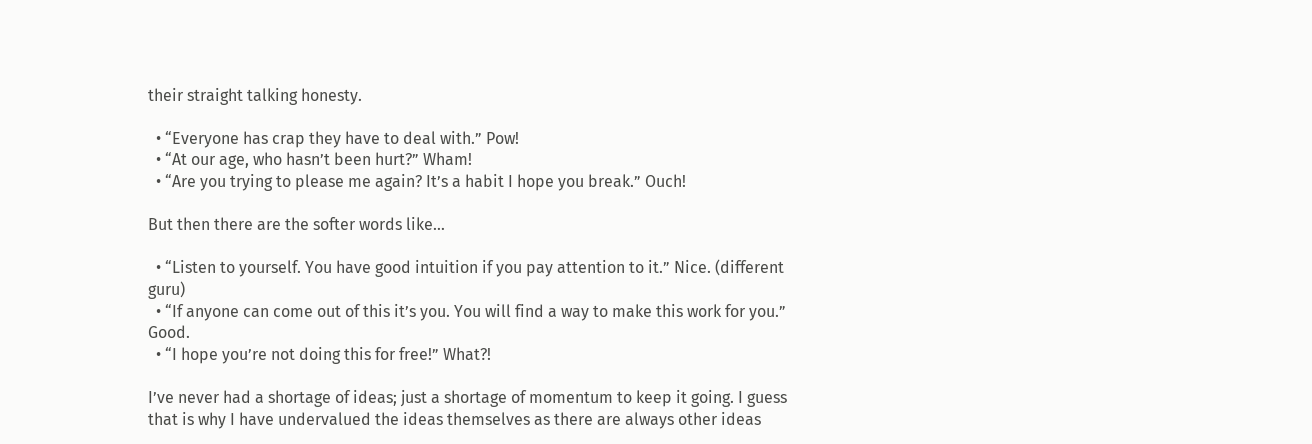their straight talking honesty.

  • “Everyone has crap they have to deal with.” Pow!
  • “At our age, who hasn’t been hurt?” Wham!
  • “Are you trying to please me again? It’s a habit I hope you break.” Ouch!

But then there are the softer words like…

  • “Listen to yourself. You have good intuition if you pay attention to it.” Nice. (different guru)
  • “If anyone can come out of this it’s you. You will find a way to make this work for you.” Good.
  • “I hope you’re not doing this for free!” What?!

I’ve never had a shortage of ideas; just a shortage of momentum to keep it going. I guess that is why I have undervalued the ideas themselves as there are always other ideas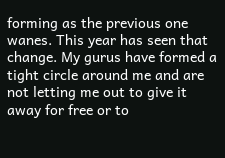forming as the previous one wanes. This year has seen that change. My gurus have formed a tight circle around me and are not letting me out to give it away for free or to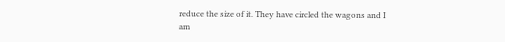reduce the size of it. They have circled the wagons and I am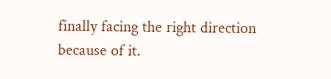finally facing the right direction because of it.